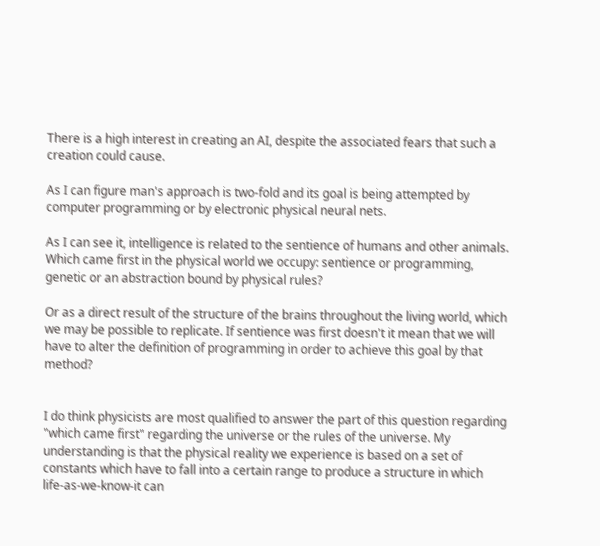There is a high interest in creating an AI, despite the associated fears that such a creation could cause.

As I can figure man's approach is two-fold and its goal is being attempted by computer programming or by electronic physical neural nets.

As I can see it, intelligence is related to the sentience of humans and other animals. Which came first in the physical world we occupy: sentience or programming, genetic or an abstraction bound by physical rules?

Or as a direct result of the structure of the brains throughout the living world, which we may be possible to replicate. If sentience was first doesn't it mean that we will have to alter the definition of programming in order to achieve this goal by that method?


I do think physicists are most qualified to answer the part of this question regarding "which came first" regarding the universe or the rules of the universe. My understanding is that the physical reality we experience is based on a set of constants which have to fall into a certain range to produce a structure in which life-as-we-know-it can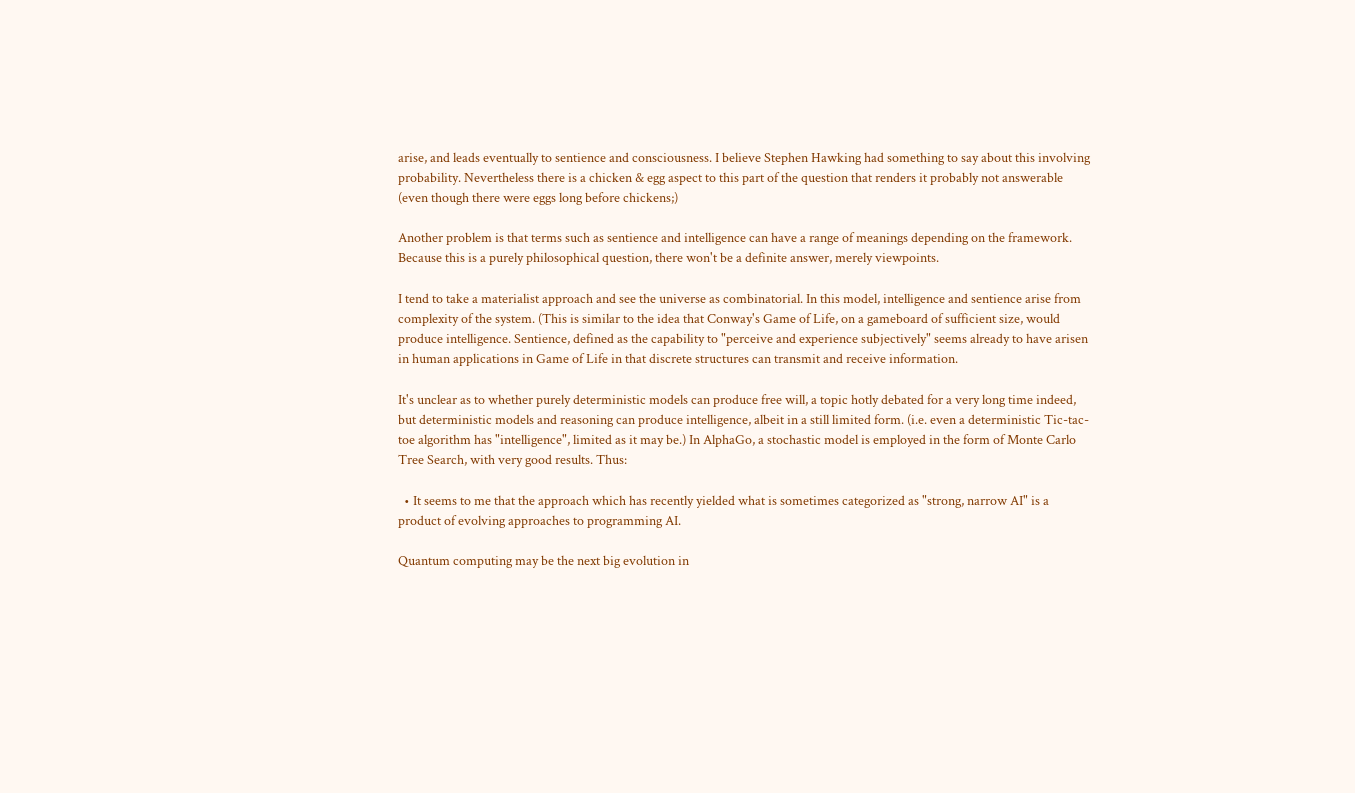arise, and leads eventually to sentience and consciousness. I believe Stephen Hawking had something to say about this involving probability. Nevertheless there is a chicken & egg aspect to this part of the question that renders it probably not answerable (even though there were eggs long before chickens;)

Another problem is that terms such as sentience and intelligence can have a range of meanings depending on the framework. Because this is a purely philosophical question, there won't be a definite answer, merely viewpoints.

I tend to take a materialist approach and see the universe as combinatorial. In this model, intelligence and sentience arise from complexity of the system. (This is similar to the idea that Conway's Game of Life, on a gameboard of sufficient size, would produce intelligence. Sentience, defined as the capability to "perceive and experience subjectively" seems already to have arisen in human applications in Game of Life in that discrete structures can transmit and receive information.

It's unclear as to whether purely deterministic models can produce free will, a topic hotly debated for a very long time indeed, but deterministic models and reasoning can produce intelligence, albeit in a still limited form. (i.e. even a deterministic Tic-tac-toe algorithm has "intelligence", limited as it may be.) In AlphaGo, a stochastic model is employed in the form of Monte Carlo Tree Search, with very good results. Thus:

  • It seems to me that the approach which has recently yielded what is sometimes categorized as "strong, narrow AI" is a product of evolving approaches to programming AI.

Quantum computing may be the next big evolution in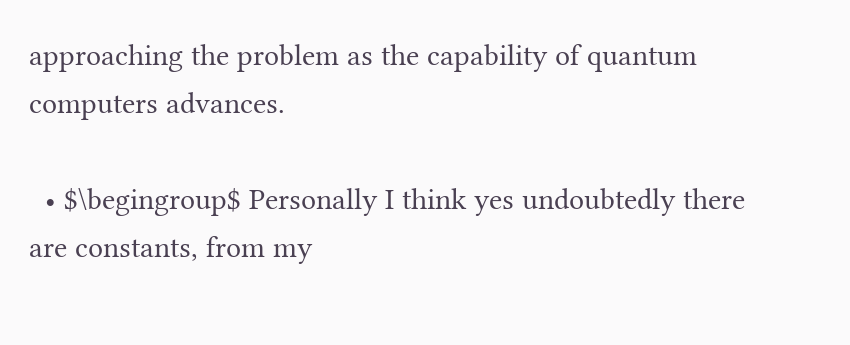approaching the problem as the capability of quantum computers advances.

  • $\begingroup$ Personally I think yes undoubtedly there are constants, from my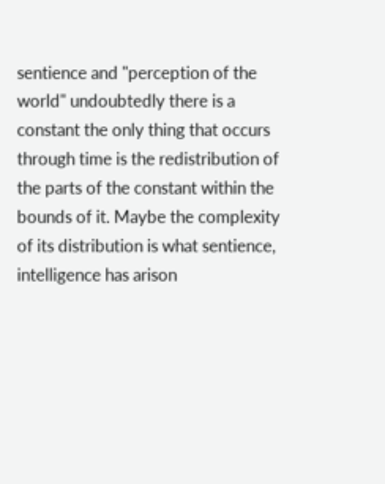sentience and "perception of the world" undoubtedly there is a constant the only thing that occurs through time is the redistribution of the parts of the constant within the bounds of it. Maybe the complexity of its distribution is what sentience, intelligence has arison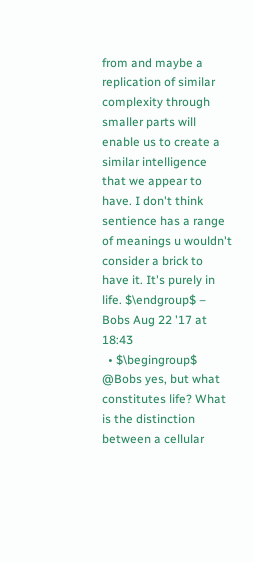from and maybe a replication of similar complexity through smaller parts will enable us to create a similar intelligence that we appear to have. I don't think sentience has a range of meanings u wouldn't consider a brick to have it. It's purely in life. $\endgroup$ – Bobs Aug 22 '17 at 18:43
  • $\begingroup$ @Bobs yes, but what constitutes life? What is the distinction between a cellular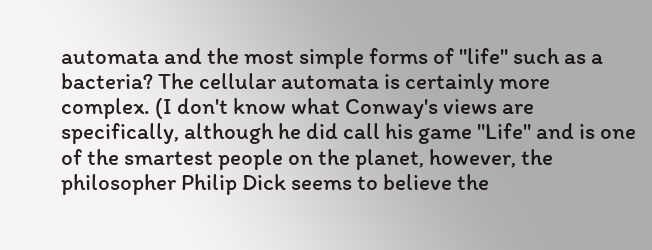automata and the most simple forms of "life" such as a bacteria? The cellular automata is certainly more complex. (I don't know what Conway's views are specifically, although he did call his game "Life" and is one of the smartest people on the planet, however, the philosopher Philip Dick seems to believe the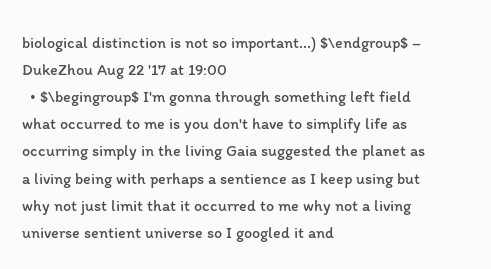biological distinction is not so important...) $\endgroup$ – DukeZhou Aug 22 '17 at 19:00
  • $\begingroup$ I'm gonna through something left field what occurred to me is you don't have to simplify life as occurring simply in the living Gaia suggested the planet as a living being with perhaps a sentience as I keep using but why not just limit that it occurred to me why not a living universe sentient universe so I googled it and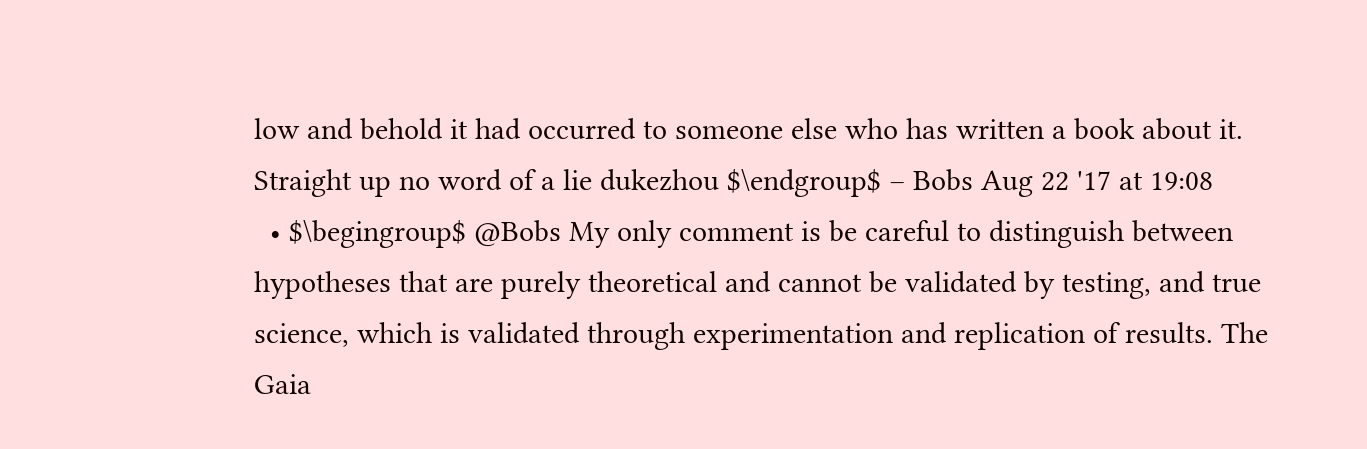low and behold it had occurred to someone else who has written a book about it. Straight up no word of a lie dukezhou $\endgroup$ – Bobs Aug 22 '17 at 19:08
  • $\begingroup$ @Bobs My only comment is be careful to distinguish between hypotheses that are purely theoretical and cannot be validated by testing, and true science, which is validated through experimentation and replication of results. The Gaia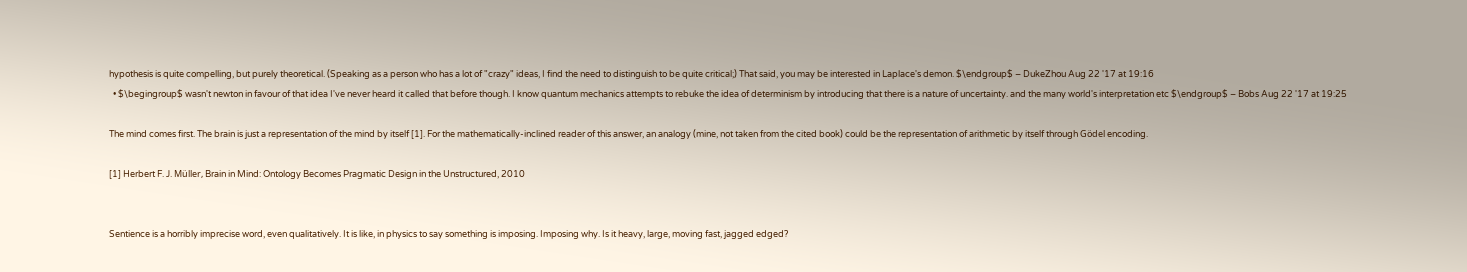hypothesis is quite compelling, but purely theoretical. (Speaking as a person who has a lot of "crazy" ideas, I find the need to distinguish to be quite critical;) That said, you may be interested in Laplace's demon. $\endgroup$ – DukeZhou Aug 22 '17 at 19:16
  • $\begingroup$ wasn't newton in favour of that idea I've never heard it called that before though. I know quantum mechanics attempts to rebuke the idea of determinism by introducing that there is a nature of uncertainty. and the many world's interpretation etc $\endgroup$ – Bobs Aug 22 '17 at 19:25

The mind comes first. The brain is just a representation of the mind by itself [1]. For the mathematically-inclined reader of this answer, an analogy (mine, not taken from the cited book) could be the representation of arithmetic by itself through Gödel encoding.

[1] Herbert F. J. Müller, Brain in Mind: Ontology Becomes Pragmatic Design in the Unstructured, 2010


Sentience is a horribly imprecise word, even qualitatively. It is like, in physics to say something is imposing. Imposing why. Is it heavy, large, moving fast, jagged edged?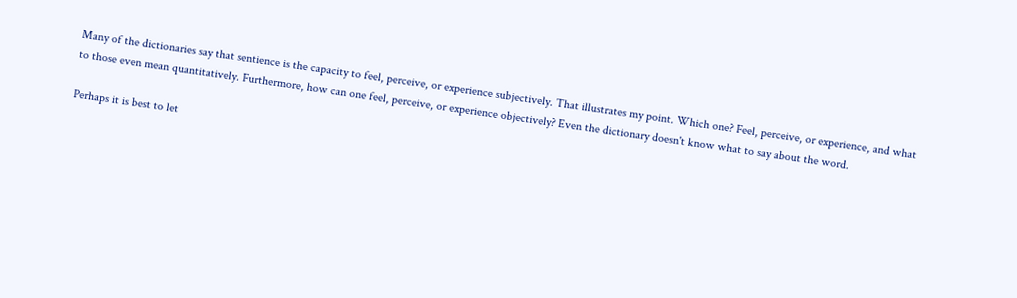Many of the dictionaries say that sentience is the capacity to feel, perceive, or experience subjectively. That illustrates my point. Which one? Feel, perceive, or experience, and what to those even mean quantitatively. Furthermore, how can one feel, perceive, or experience objectively? Even the dictionary doesn't know what to say about the word.

Perhaps it is best to let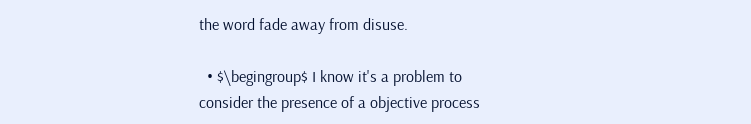the word fade away from disuse.

  • $\begingroup$ I know it's a problem to consider the presence of a objective process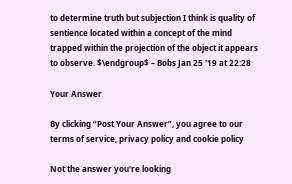to determine truth but subjection I think is quality of sentience located within a concept of the mind trapped within the projection of the object it appears to observe. $\endgroup$ – Bobs Jan 25 '19 at 22:28

Your Answer

By clicking “Post Your Answer”, you agree to our terms of service, privacy policy and cookie policy

Not the answer you're looking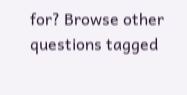for? Browse other questions tagged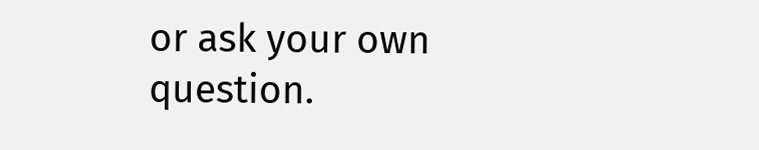or ask your own question.